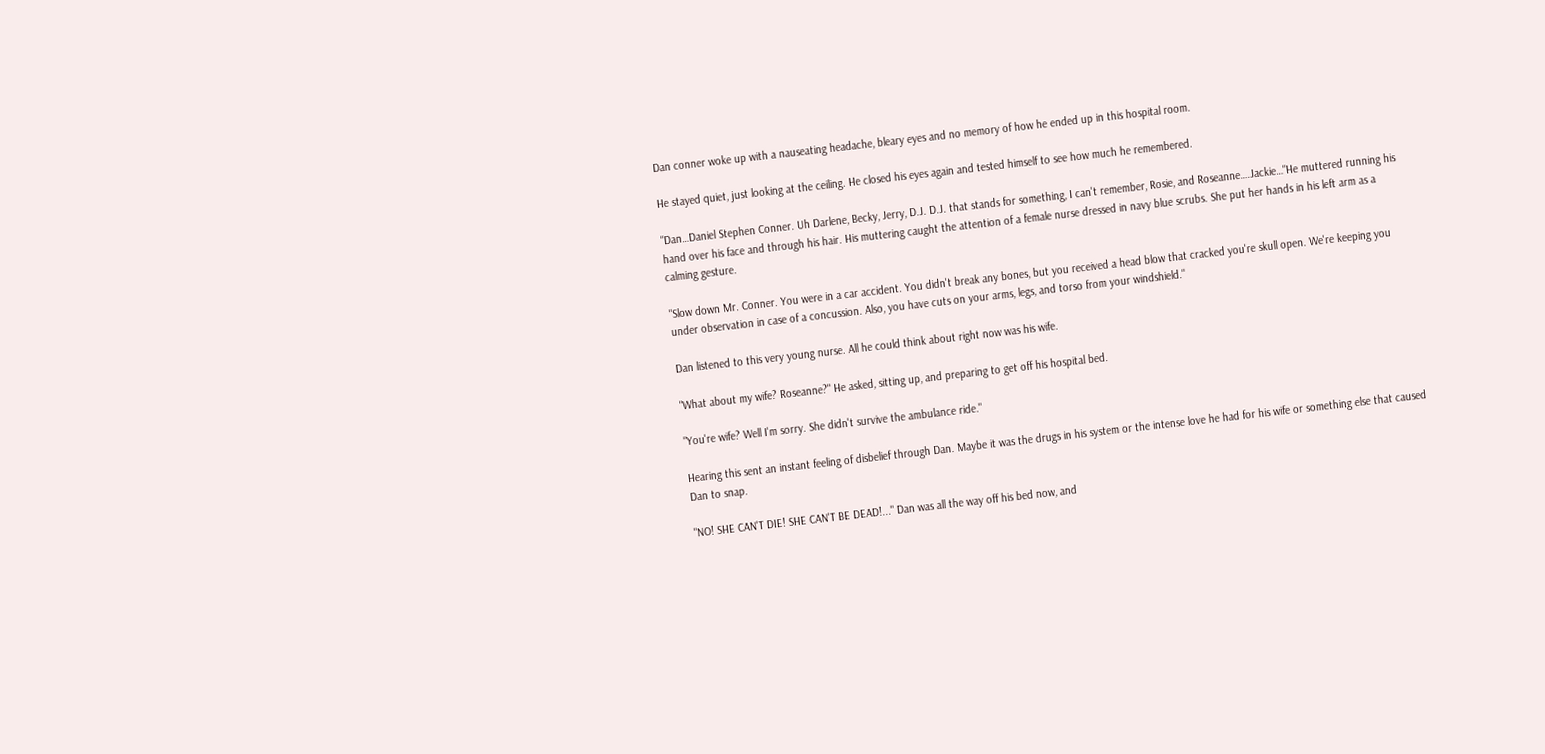Dan conner woke up with a nauseating headache, bleary eyes and no memory of how he ended up in this hospital room.

He stayed quiet, just looking at the ceiling. He closed his eyes again and tested himself to see how much he remembered.

"Dan…Daniel Stephen Conner. Uh Darlene, Becky, Jerry, D.J. D.J. that stands for something, I can't remember, Rosie, and Roseanne….Jackie…"He muttered running his hand over his face and through his hair. His muttering caught the attention of a female nurse dressed in navy blue scrubs. She put her hands in his left arm as a calming gesture.

"Slow down Mr. Conner. You were in a car accident. You didn't break any bones, but you received a head blow that cracked you're skull open. We're keeping you under observation in case of a concussion. Also, you have cuts on your arms, legs, and torso from your windshield."

Dan listened to this very young nurse. All he could think about right now was his wife.

"What about my wife? Roseanne?" He asked, sitting up, and preparing to get off his hospital bed.

"You're wife? Well I'm sorry. She didn't survive the ambulance ride."

Hearing this sent an instant feeling of disbelief through Dan. Maybe it was the drugs in his system or the intense love he had for his wife or something else that caused Dan to snap.

"NO! SHE CAN'T DIE! SHE CAN'T BE DEAD!..." Dan was all the way off his bed now, and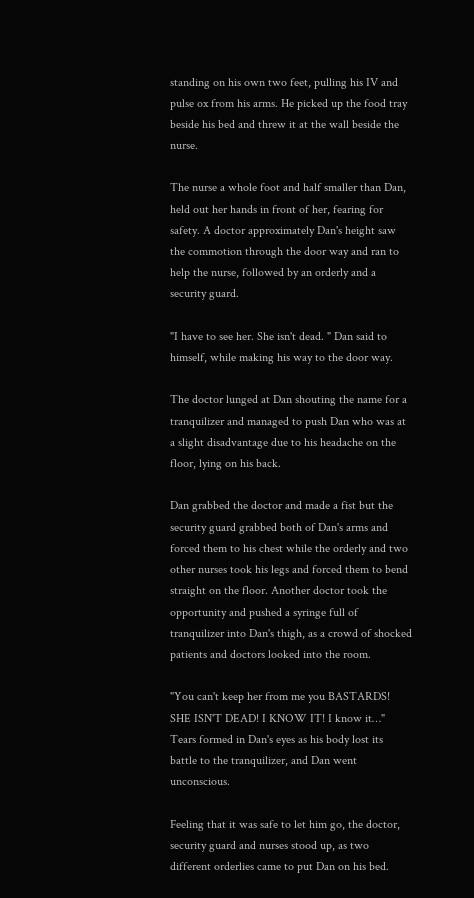standing on his own two feet, pulling his IV and pulse ox from his arms. He picked up the food tray beside his bed and threw it at the wall beside the nurse.

The nurse a whole foot and half smaller than Dan, held out her hands in front of her, fearing for safety. A doctor approximately Dan's height saw the commotion through the door way and ran to help the nurse, followed by an orderly and a security guard.

"I have to see her. She isn't dead. " Dan said to himself, while making his way to the door way.

The doctor lunged at Dan shouting the name for a tranquilizer and managed to push Dan who was at a slight disadvantage due to his headache on the floor, lying on his back.

Dan grabbed the doctor and made a fist but the security guard grabbed both of Dan's arms and forced them to his chest while the orderly and two other nurses took his legs and forced them to bend straight on the floor. Another doctor took the opportunity and pushed a syringe full of tranquilizer into Dan's thigh, as a crowd of shocked patients and doctors looked into the room.

"You can't keep her from me you BASTARDS! SHE ISN'T DEAD! I KNOW IT! I know it…" Tears formed in Dan's eyes as his body lost its battle to the tranquilizer, and Dan went unconscious.

Feeling that it was safe to let him go, the doctor, security guard and nurses stood up, as two different orderlies came to put Dan on his bed.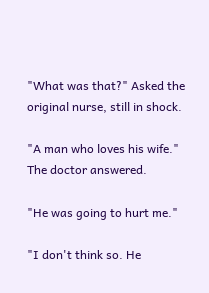"What was that?" Asked the original nurse, still in shock.

"A man who loves his wife." The doctor answered.

"He was going to hurt me."

"I don't think so. He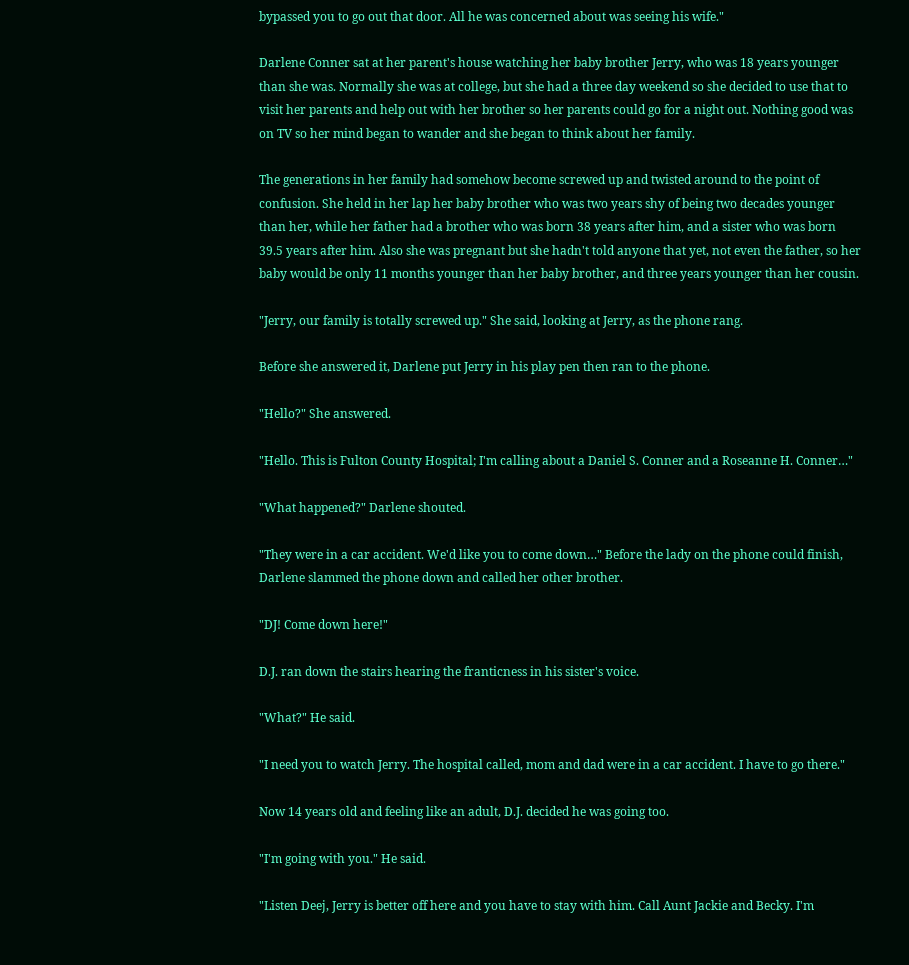bypassed you to go out that door. All he was concerned about was seeing his wife."

Darlene Conner sat at her parent's house watching her baby brother Jerry, who was 18 years younger than she was. Normally she was at college, but she had a three day weekend so she decided to use that to visit her parents and help out with her brother so her parents could go for a night out. Nothing good was on TV so her mind began to wander and she began to think about her family.

The generations in her family had somehow become screwed up and twisted around to the point of confusion. She held in her lap her baby brother who was two years shy of being two decades younger than her, while her father had a brother who was born 38 years after him, and a sister who was born 39.5 years after him. Also she was pregnant but she hadn't told anyone that yet, not even the father, so her baby would be only 11 months younger than her baby brother, and three years younger than her cousin.

"Jerry, our family is totally screwed up." She said, looking at Jerry, as the phone rang.

Before she answered it, Darlene put Jerry in his play pen then ran to the phone.

"Hello?" She answered.

"Hello. This is Fulton County Hospital; I'm calling about a Daniel S. Conner and a Roseanne H. Conner…"

"What happened?" Darlene shouted.

"They were in a car accident. We'd like you to come down…" Before the lady on the phone could finish, Darlene slammed the phone down and called her other brother.

"DJ! Come down here!"

D.J. ran down the stairs hearing the franticness in his sister's voice.

"What?" He said.

"I need you to watch Jerry. The hospital called, mom and dad were in a car accident. I have to go there."

Now 14 years old and feeling like an adult, D.J. decided he was going too.

"I'm going with you." He said.

"Listen Deej, Jerry is better off here and you have to stay with him. Call Aunt Jackie and Becky. I'm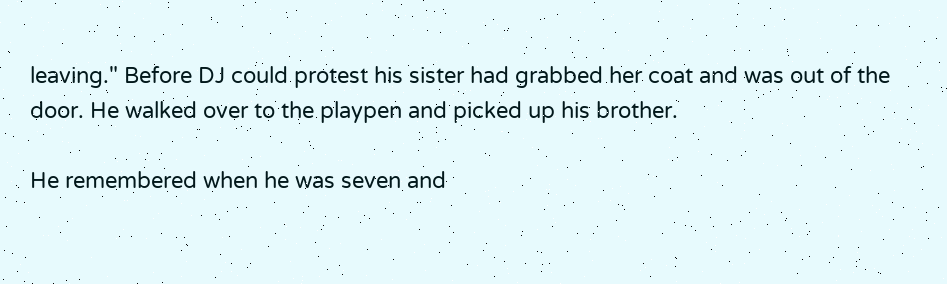leaving." Before DJ could protest his sister had grabbed her coat and was out of the door. He walked over to the playpen and picked up his brother.

He remembered when he was seven and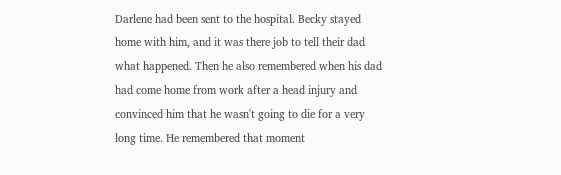Darlene had been sent to the hospital. Becky stayed home with him, and it was there job to tell their dad what happened. Then he also remembered when his dad had come home from work after a head injury and convinced him that he wasn't going to die for a very long time. He remembered that moment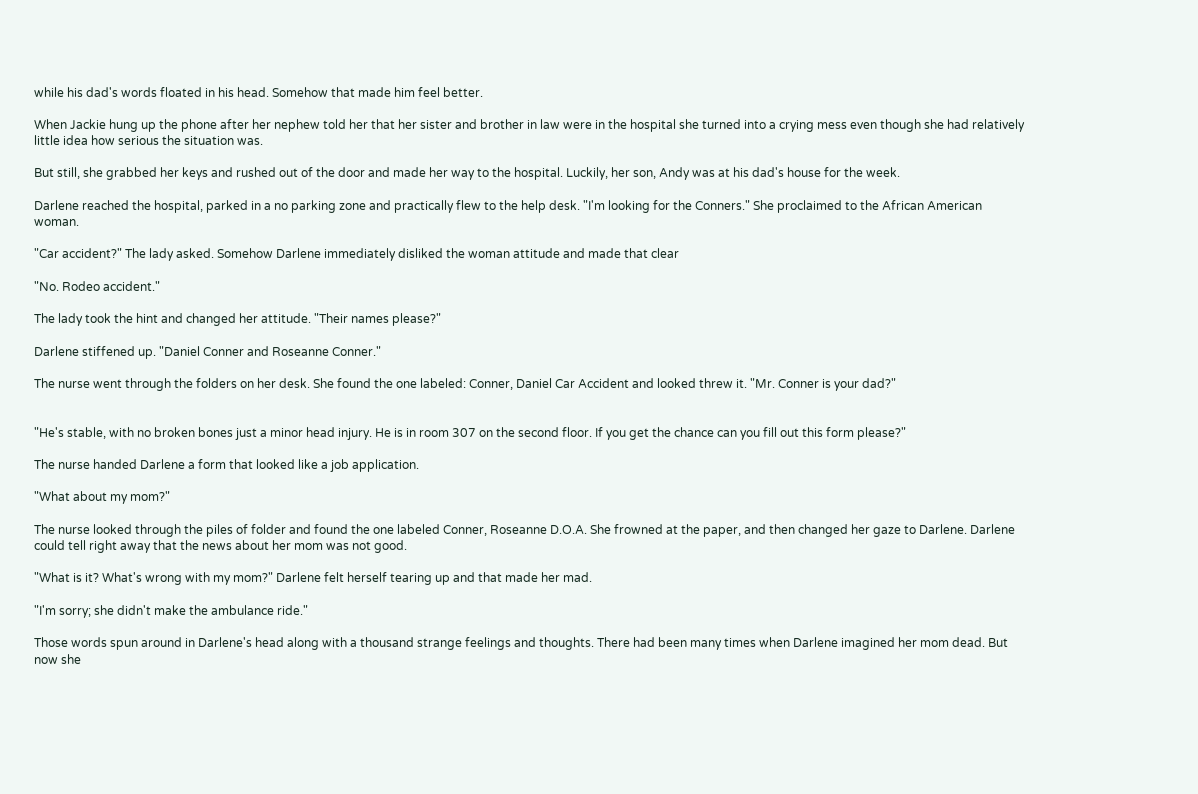while his dad's words floated in his head. Somehow that made him feel better.

When Jackie hung up the phone after her nephew told her that her sister and brother in law were in the hospital she turned into a crying mess even though she had relatively little idea how serious the situation was.

But still, she grabbed her keys and rushed out of the door and made her way to the hospital. Luckily, her son, Andy was at his dad's house for the week.

Darlene reached the hospital, parked in a no parking zone and practically flew to the help desk. "I'm looking for the Conners." She proclaimed to the African American woman.

"Car accident?" The lady asked. Somehow Darlene immediately disliked the woman attitude and made that clear

"No. Rodeo accident."

The lady took the hint and changed her attitude. "Their names please?"

Darlene stiffened up. "Daniel Conner and Roseanne Conner."

The nurse went through the folders on her desk. She found the one labeled: Conner, Daniel Car Accident and looked threw it. "Mr. Conner is your dad?"


"He's stable, with no broken bones just a minor head injury. He is in room 307 on the second floor. If you get the chance can you fill out this form please?"

The nurse handed Darlene a form that looked like a job application.

"What about my mom?"

The nurse looked through the piles of folder and found the one labeled Conner, Roseanne D.O.A. She frowned at the paper, and then changed her gaze to Darlene. Darlene could tell right away that the news about her mom was not good.

"What is it? What's wrong with my mom?" Darlene felt herself tearing up and that made her mad.

"I'm sorry; she didn't make the ambulance ride."

Those words spun around in Darlene's head along with a thousand strange feelings and thoughts. There had been many times when Darlene imagined her mom dead. But now she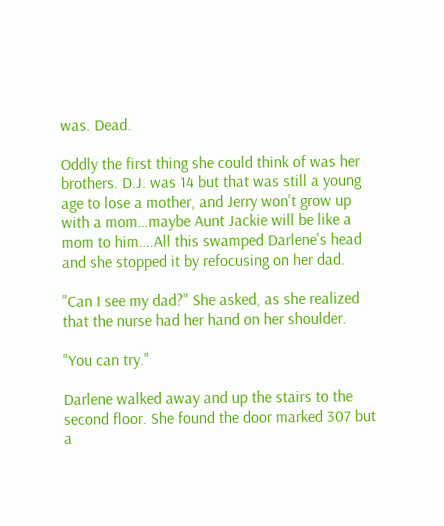was. Dead.

Oddly the first thing she could think of was her brothers. D.J. was 14 but that was still a young age to lose a mother, and Jerry won't grow up with a mom…maybe Aunt Jackie will be like a mom to him….All this swamped Darlene's head and she stopped it by refocusing on her dad.

"Can I see my dad?" She asked, as she realized that the nurse had her hand on her shoulder.

"You can try."

Darlene walked away and up the stairs to the second floor. She found the door marked 307 but a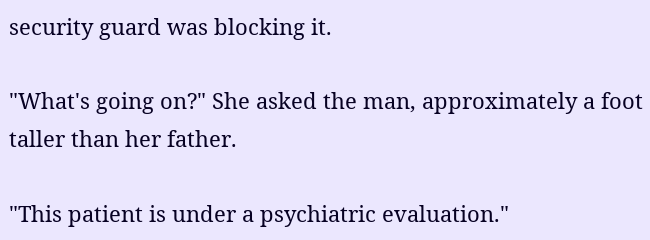security guard was blocking it.

"What's going on?" She asked the man, approximately a foot taller than her father.

"This patient is under a psychiatric evaluation."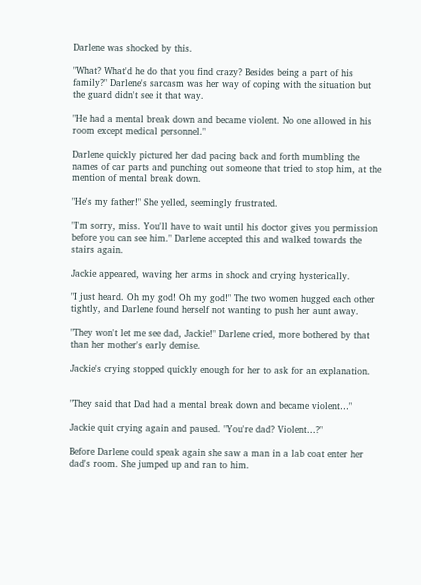Darlene was shocked by this.

"What? What'd he do that you find crazy? Besides being a part of his family?" Darlene's sarcasm was her way of coping with the situation but the guard didn't see it that way.

"He had a mental break down and became violent. No one allowed in his room except medical personnel."

Darlene quickly pictured her dad pacing back and forth mumbling the names of car parts and punching out someone that tried to stop him, at the mention of mental break down.

"He's my father!" She yelled, seemingly frustrated.

"I'm sorry, miss. You'll have to wait until his doctor gives you permission before you can see him." Darlene accepted this and walked towards the stairs again.

Jackie appeared, waving her arms in shock and crying hysterically.

"I just heard. Oh my god! Oh my god!" The two women hugged each other tightly, and Darlene found herself not wanting to push her aunt away.

"They won't let me see dad, Jackie!" Darlene cried, more bothered by that than her mother's early demise.

Jackie's crying stopped quickly enough for her to ask for an explanation.


"They said that Dad had a mental break down and became violent…"

Jackie quit crying again and paused. "You're dad? Violent…?"

Before Darlene could speak again she saw a man in a lab coat enter her dad's room. She jumped up and ran to him.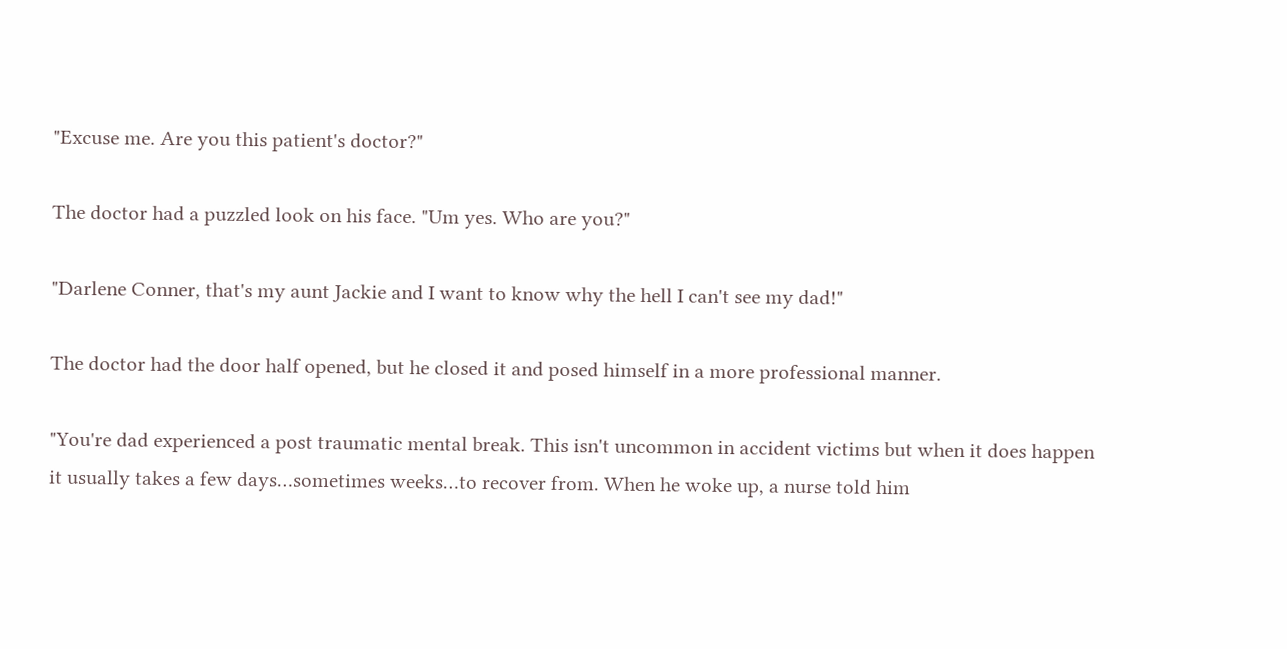"Excuse me. Are you this patient's doctor?"

The doctor had a puzzled look on his face. "Um yes. Who are you?"

"Darlene Conner, that's my aunt Jackie and I want to know why the hell I can't see my dad!"

The doctor had the door half opened, but he closed it and posed himself in a more professional manner.

"You're dad experienced a post traumatic mental break. This isn't uncommon in accident victims but when it does happen it usually takes a few days…sometimes weeks…to recover from. When he woke up, a nurse told him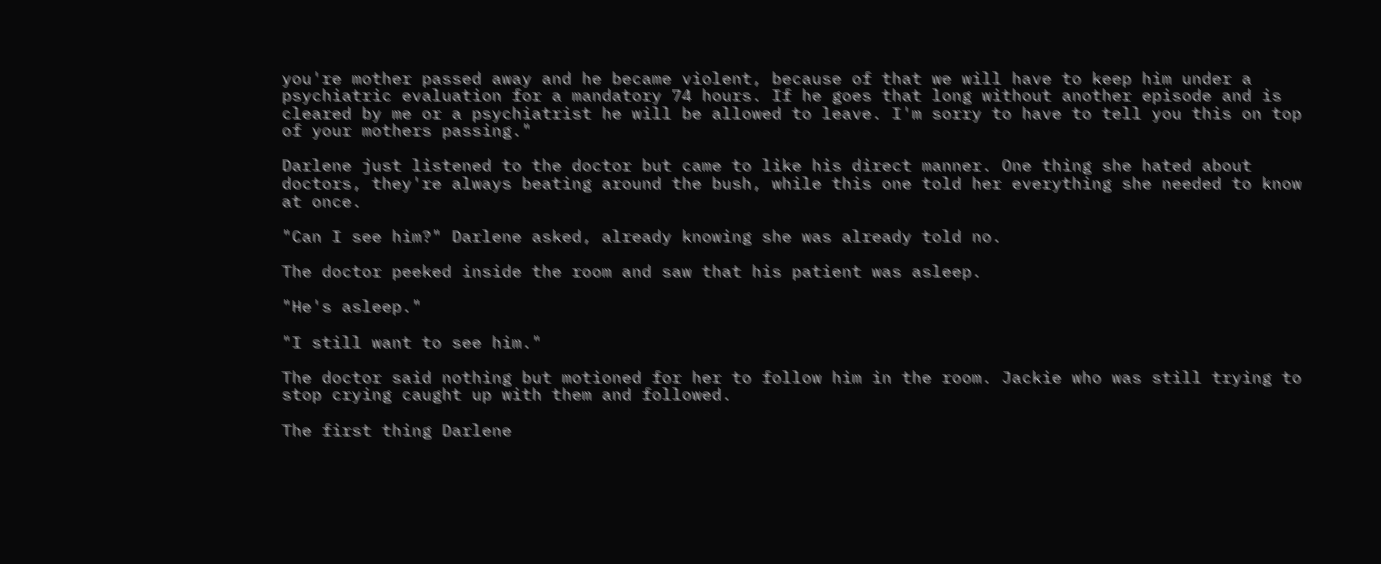you're mother passed away and he became violent, because of that we will have to keep him under a psychiatric evaluation for a mandatory 74 hours. If he goes that long without another episode and is cleared by me or a psychiatrist he will be allowed to leave. I'm sorry to have to tell you this on top of your mothers passing."

Darlene just listened to the doctor but came to like his direct manner. One thing she hated about doctors, they're always beating around the bush, while this one told her everything she needed to know at once.

"Can I see him?" Darlene asked, already knowing she was already told no.

The doctor peeked inside the room and saw that his patient was asleep.

"He's asleep."

"I still want to see him."

The doctor said nothing but motioned for her to follow him in the room. Jackie who was still trying to stop crying caught up with them and followed.

The first thing Darlene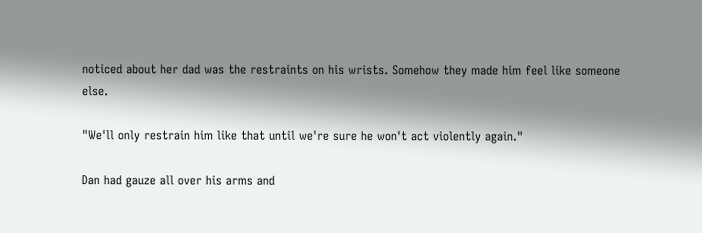noticed about her dad was the restraints on his wrists. Somehow they made him feel like someone else.

"We'll only restrain him like that until we're sure he won't act violently again."

Dan had gauze all over his arms and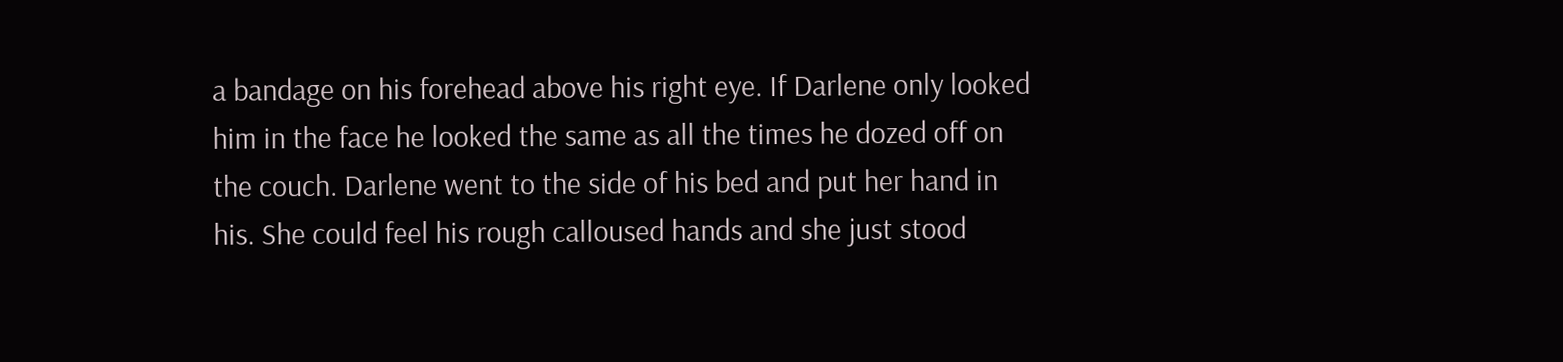a bandage on his forehead above his right eye. If Darlene only looked him in the face he looked the same as all the times he dozed off on the couch. Darlene went to the side of his bed and put her hand in his. She could feel his rough calloused hands and she just stood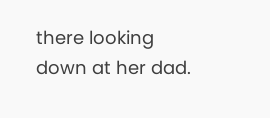there looking down at her dad.